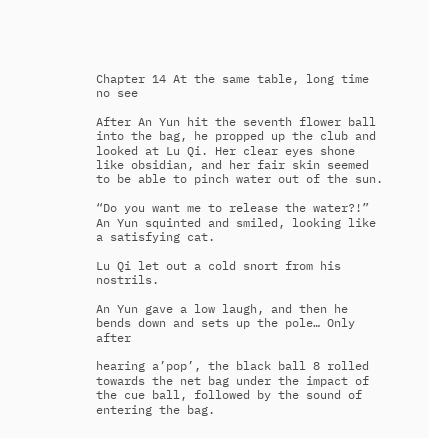Chapter 14 At the same table, long time no see

After An Yun hit the seventh flower ball into the bag, he propped up the club and looked at Lu Qi. Her clear eyes shone like obsidian, and her fair skin seemed to be able to pinch water out of the sun.

“Do you want me to release the water?!” An Yun squinted and smiled, looking like a satisfying cat.

Lu Qi let out a cold snort from his nostrils.

An Yun gave a low laugh, and then he bends down and sets up the pole… Only after

hearing a’pop’, the black ball 8 rolled towards the net bag under the impact of the cue ball, followed by the sound of entering the bag.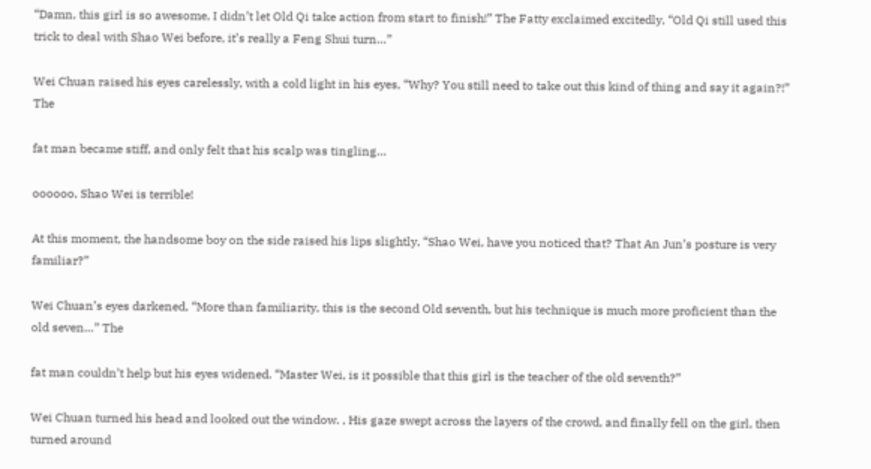“Damn, this girl is so awesome, I didn’t let Old Qi take action from start to finish!” The Fatty exclaimed excitedly, “Old Qi still used this trick to deal with Shao Wei before, it’s really a Feng Shui turn…”

Wei Chuan raised his eyes carelessly, with a cold light in his eyes, “Why? You still need to take out this kind of thing and say it again?!” The

fat man became stiff, and only felt that his scalp was tingling…

oooooo, Shao Wei is terrible!

At this moment, the handsome boy on the side raised his lips slightly, “Shao Wei, have you noticed that? That An Jun’s posture is very familiar?”

Wei Chuan’s eyes darkened, “More than familiarity, this is the second Old seventh, but his technique is much more proficient than the old seven…” The

fat man couldn’t help but his eyes widened. “Master Wei, is it possible that this girl is the teacher of the old seventh?”

Wei Chuan turned his head and looked out the window. , His gaze swept across the layers of the crowd, and finally fell on the girl, then turned around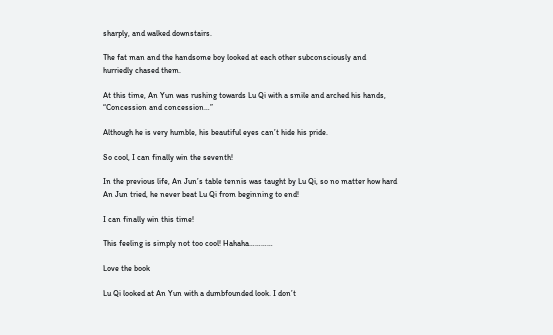sharply, and walked downstairs.

The fat man and the handsome boy looked at each other subconsciously and hurriedly chased them.

At this time, An Yun was rushing towards Lu Qi with a smile and arched his hands, “Concession and concession…”

Although he is very humble, his beautiful eyes can’t hide his pride.

So cool, I can finally win the seventh!

In the previous life, An Jun’s table tennis was taught by Lu Qi, so no matter how hard An Jun tried, he never beat Lu Qi from beginning to end!

I can finally win this time!

This feeling is simply not too cool! Hahaha…………

Love the book

Lu Qi looked at An Yun with a dumbfounded look. I don’t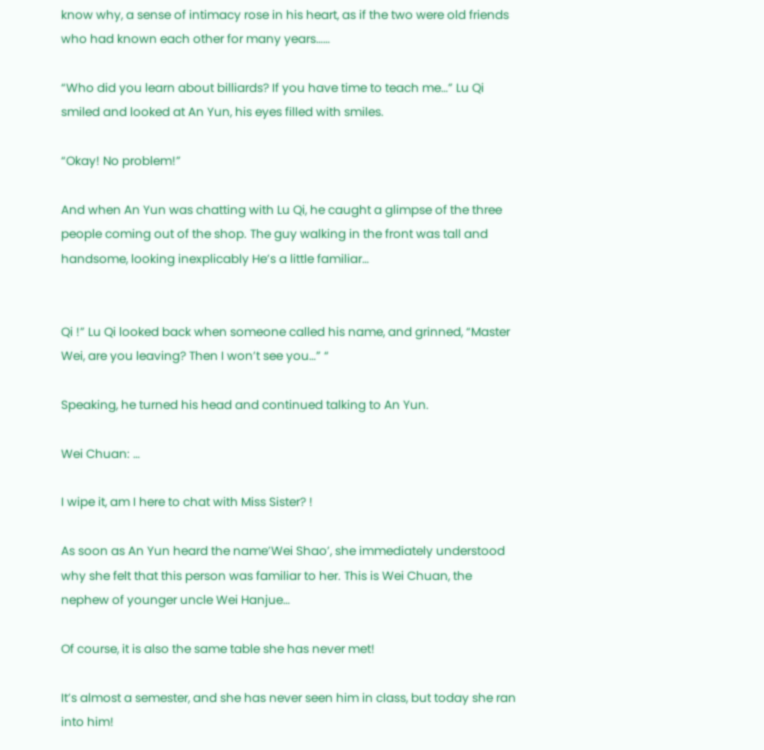know why, a sense of intimacy rose in his heart, as if the two were old friends who had known each other for many years……

“Who did you learn about billiards? If you have time to teach me…” Lu Qi smiled and looked at An Yun, his eyes filled with smiles.

“Okay! No problem!”

And when An Yun was chatting with Lu Qi, he caught a glimpse of the three people coming out of the shop. The guy walking in the front was tall and handsome, looking inexplicably He’s a little familiar…


Qi !” Lu Qi looked back when someone called his name, and grinned, “Master Wei, are you leaving? Then I won’t see you…” “

Speaking, he turned his head and continued talking to An Yun.

Wei Chuan: …

I wipe it, am I here to chat with Miss Sister? !

As soon as An Yun heard the name’Wei Shao’, she immediately understood why she felt that this person was familiar to her. This is Wei Chuan, the nephew of younger uncle Wei Hanjue…

Of course, it is also the same table she has never met!

It’s almost a semester, and she has never seen him in class, but today she ran into him!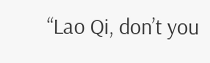“Lao Qi, don’t you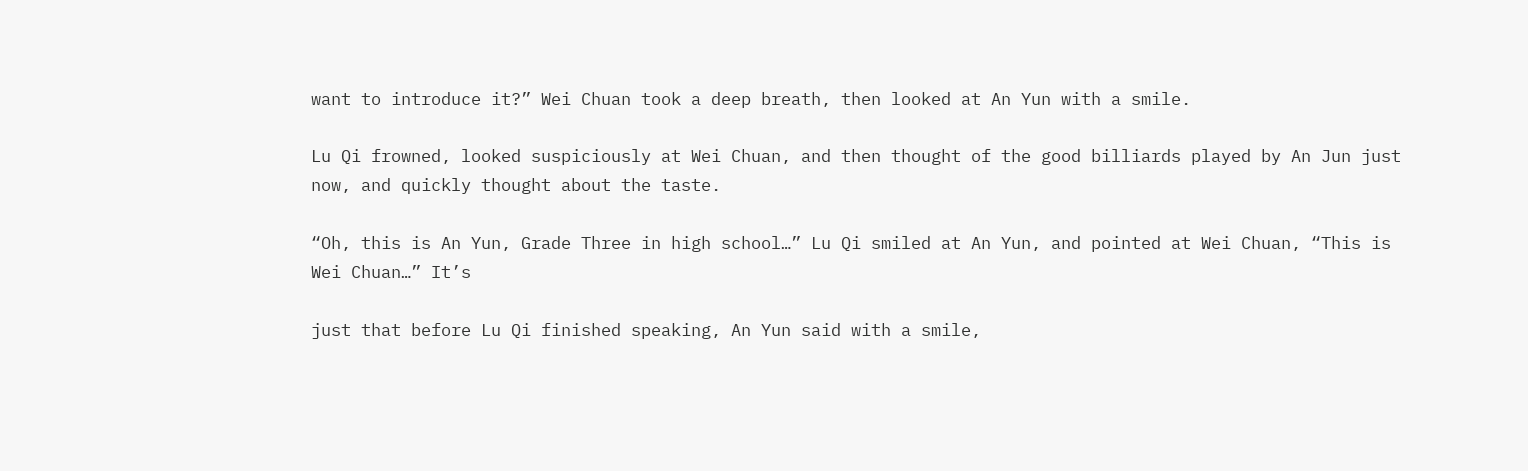want to introduce it?” Wei Chuan took a deep breath, then looked at An Yun with a smile.

Lu Qi frowned, looked suspiciously at Wei Chuan, and then thought of the good billiards played by An Jun just now, and quickly thought about the taste.

“Oh, this is An Yun, Grade Three in high school…” Lu Qi smiled at An Yun, and pointed at Wei Chuan, “This is Wei Chuan…” It’s

just that before Lu Qi finished speaking, An Yun said with a smile,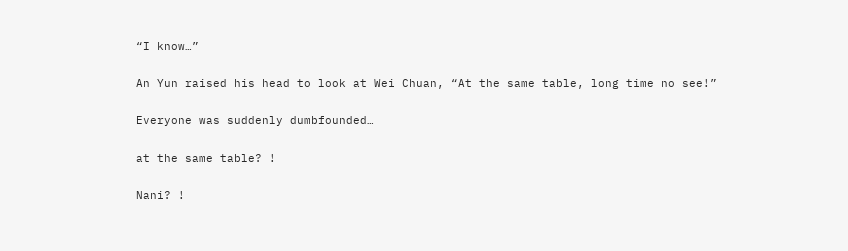“I know…”

An Yun raised his head to look at Wei Chuan, “At the same table, long time no see!”

Everyone was suddenly dumbfounded…

at the same table? !

Nani? !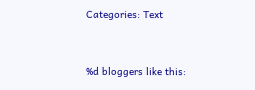Categories: Text


%d bloggers like this: